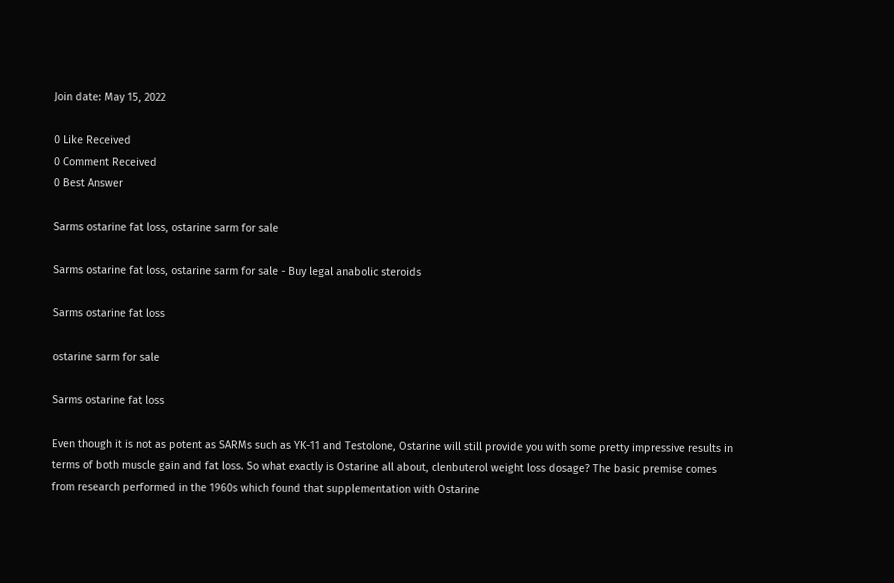Join date: May 15, 2022

0 Like Received
0 Comment Received
0 Best Answer

Sarms ostarine fat loss, ostarine sarm for sale

Sarms ostarine fat loss, ostarine sarm for sale - Buy legal anabolic steroids

Sarms ostarine fat loss

ostarine sarm for sale

Sarms ostarine fat loss

Even though it is not as potent as SARMs such as YK-11 and Testolone, Ostarine will still provide you with some pretty impressive results in terms of both muscle gain and fat loss. So what exactly is Ostarine all about, clenbuterol weight loss dosage? The basic premise comes from research performed in the 1960s which found that supplementation with Ostarine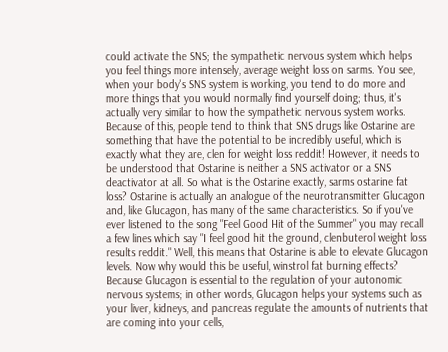could activate the SNS; the sympathetic nervous system which helps you feel things more intensely, average weight loss on sarms. You see, when your body's SNS system is working, you tend to do more and more things that you would normally find yourself doing; thus, it's actually very similar to how the sympathetic nervous system works. Because of this, people tend to think that SNS drugs like Ostarine are something that have the potential to be incredibly useful, which is exactly what they are, clen for weight loss reddit! However, it needs to be understood that Ostarine is neither a SNS activator or a SNS deactivator at all. So what is the Ostarine exactly, sarms ostarine fat loss? Ostarine is actually an analogue of the neurotransmitter Glucagon and, like Glucagon, has many of the same characteristics. So if you've ever listened to the song "Feel Good Hit of the Summer" you may recall a few lines which say "I feel good hit the ground, clenbuterol weight loss results reddit." Well, this means that Ostarine is able to elevate Glucagon levels. Now why would this be useful, winstrol fat burning effects? Because Glucagon is essential to the regulation of your autonomic nervous systems; in other words, Glucagon helps your systems such as your liver, kidneys, and pancreas regulate the amounts of nutrients that are coming into your cells,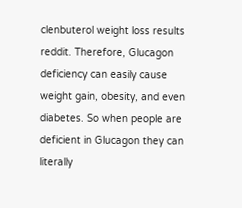clenbuterol weight loss results reddit. Therefore, Glucagon deficiency can easily cause weight gain, obesity, and even diabetes. So when people are deficient in Glucagon they can literally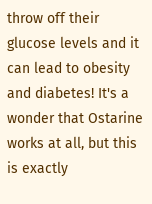throw off their glucose levels and it can lead to obesity and diabetes! It's a wonder that Ostarine works at all, but this is exactly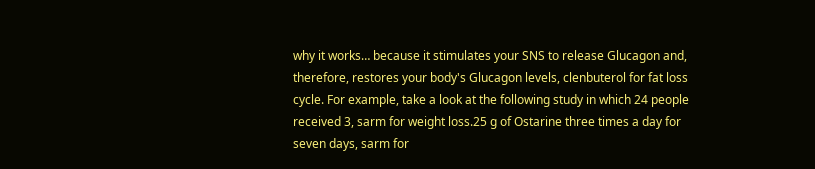why it works… because it stimulates your SNS to release Glucagon and, therefore, restores your body's Glucagon levels, clenbuterol for fat loss cycle. For example, take a look at the following study in which 24 people received 3, sarm for weight loss.25 g of Ostarine three times a day for seven days, sarm for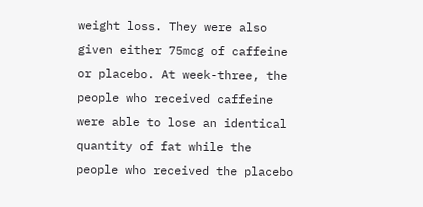weight loss. They were also given either 75mcg of caffeine or placebo. At week-three, the people who received caffeine were able to lose an identical quantity of fat while the people who received the placebo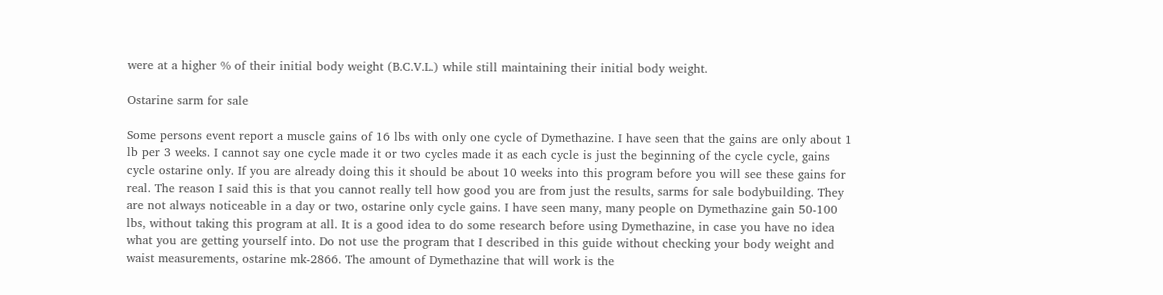were at a higher % of their initial body weight (B.C.V.L.) while still maintaining their initial body weight.

Ostarine sarm for sale

Some persons event report a muscle gains of 16 lbs with only one cycle of Dymethazine. I have seen that the gains are only about 1 lb per 3 weeks. I cannot say one cycle made it or two cycles made it as each cycle is just the beginning of the cycle cycle, gains cycle ostarine only. If you are already doing this it should be about 10 weeks into this program before you will see these gains for real. The reason I said this is that you cannot really tell how good you are from just the results, sarms for sale bodybuilding. They are not always noticeable in a day or two, ostarine only cycle gains. I have seen many, many people on Dymethazine gain 50-100 lbs, without taking this program at all. It is a good idea to do some research before using Dymethazine, in case you have no idea what you are getting yourself into. Do not use the program that I described in this guide without checking your body weight and waist measurements, ostarine mk-2866. The amount of Dymethazine that will work is the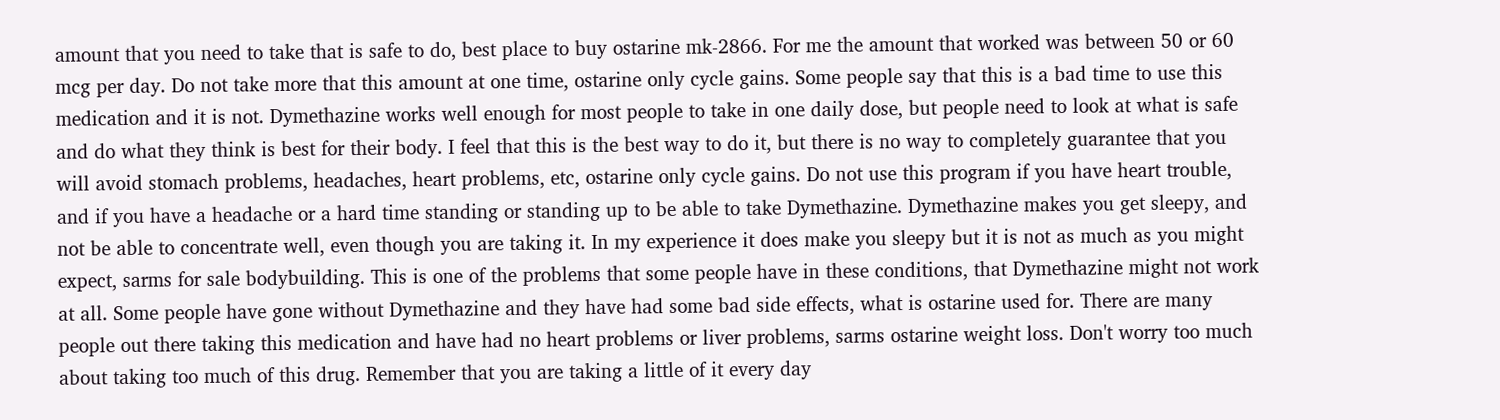amount that you need to take that is safe to do, best place to buy ostarine mk-2866. For me the amount that worked was between 50 or 60 mcg per day. Do not take more that this amount at one time, ostarine only cycle gains. Some people say that this is a bad time to use this medication and it is not. Dymethazine works well enough for most people to take in one daily dose, but people need to look at what is safe and do what they think is best for their body. I feel that this is the best way to do it, but there is no way to completely guarantee that you will avoid stomach problems, headaches, heart problems, etc, ostarine only cycle gains. Do not use this program if you have heart trouble, and if you have a headache or a hard time standing or standing up to be able to take Dymethazine. Dymethazine makes you get sleepy, and not be able to concentrate well, even though you are taking it. In my experience it does make you sleepy but it is not as much as you might expect, sarms for sale bodybuilding. This is one of the problems that some people have in these conditions, that Dymethazine might not work at all. Some people have gone without Dymethazine and they have had some bad side effects, what is ostarine used for. There are many people out there taking this medication and have had no heart problems or liver problems, sarms ostarine weight loss. Don't worry too much about taking too much of this drug. Remember that you are taking a little of it every day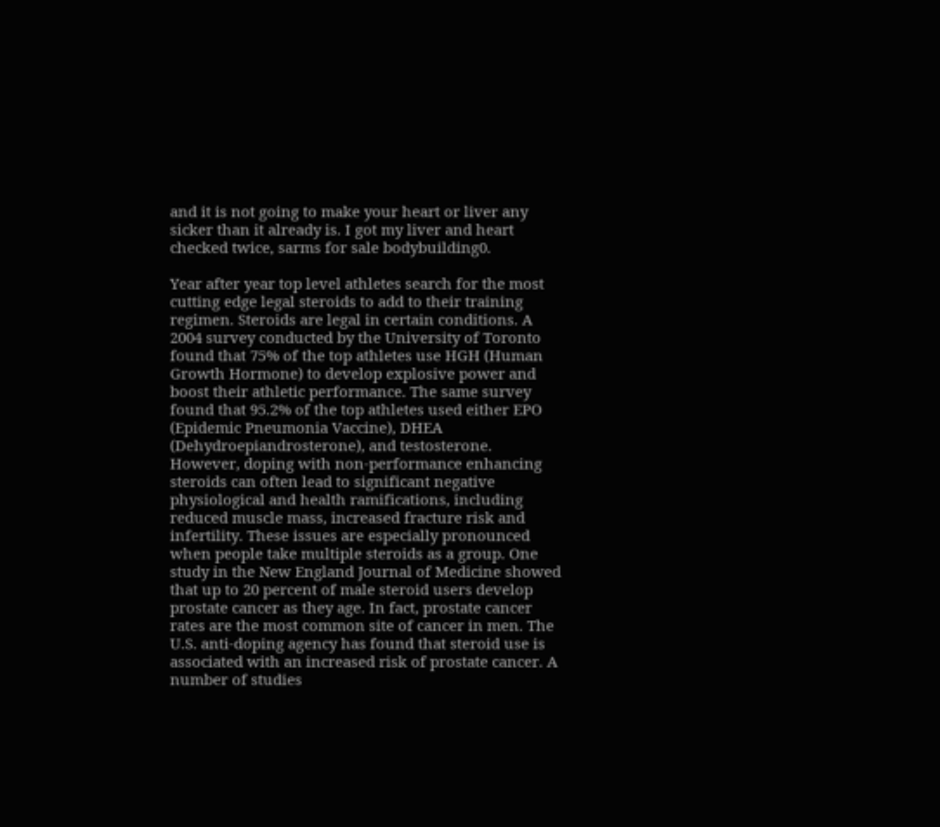and it is not going to make your heart or liver any sicker than it already is. I got my liver and heart checked twice, sarms for sale bodybuilding0.

Year after year top level athletes search for the most cutting edge legal steroids to add to their training regimen. Steroids are legal in certain conditions. A 2004 survey conducted by the University of Toronto found that 75% of the top athletes use HGH (Human Growth Hormone) to develop explosive power and boost their athletic performance. The same survey found that 95.2% of the top athletes used either EPO (Epidemic Pneumonia Vaccine), DHEA (Dehydroepiandrosterone), and testosterone. However, doping with non-performance enhancing steroids can often lead to significant negative physiological and health ramifications, including reduced muscle mass, increased fracture risk and infertility. These issues are especially pronounced when people take multiple steroids as a group. One study in the New England Journal of Medicine showed that up to 20 percent of male steroid users develop prostate cancer as they age. In fact, prostate cancer rates are the most common site of cancer in men. The U.S. anti-doping agency has found that steroid use is associated with an increased risk of prostate cancer. A number of studies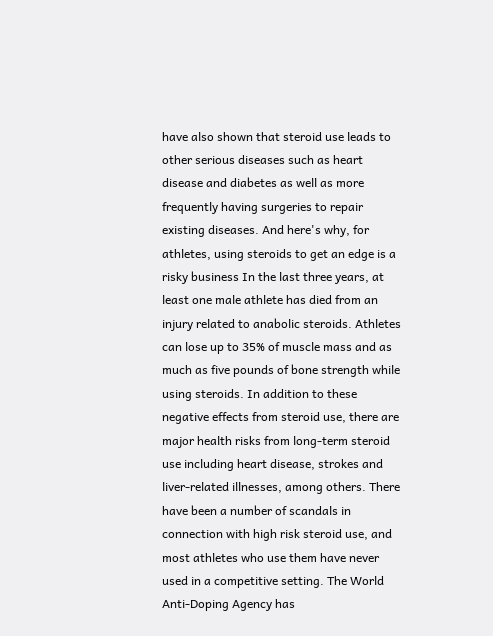have also shown that steroid use leads to other serious diseases such as heart disease and diabetes as well as more frequently having surgeries to repair existing diseases. And here's why, for athletes, using steroids to get an edge is a risky business In the last three years, at least one male athlete has died from an injury related to anabolic steroids. Athletes can lose up to 35% of muscle mass and as much as five pounds of bone strength while using steroids. In addition to these negative effects from steroid use, there are major health risks from long-term steroid use including heart disease, strokes and liver-related illnesses, among others. There have been a number of scandals in connection with high risk steroid use, and most athletes who use them have never used in a competitive setting. The World Anti-Doping Agency has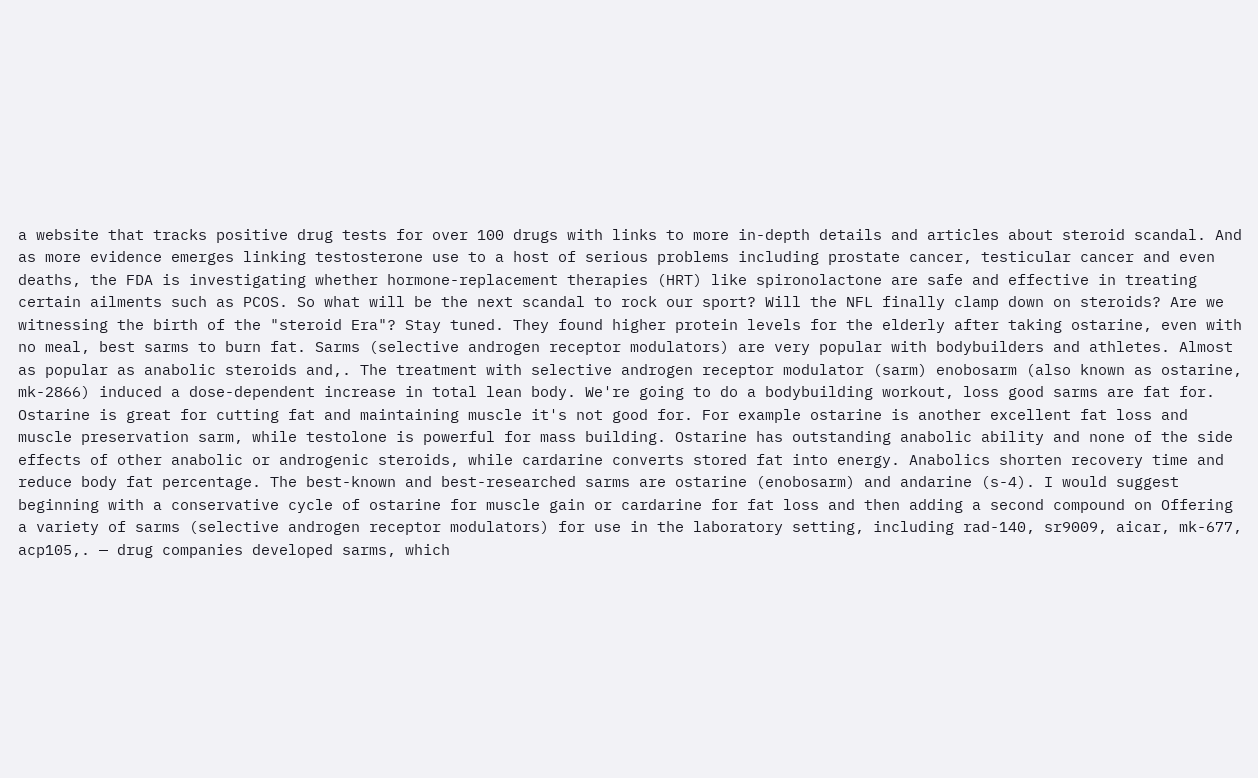a website that tracks positive drug tests for over 100 drugs with links to more in-depth details and articles about steroid scandal. And as more evidence emerges linking testosterone use to a host of serious problems including prostate cancer, testicular cancer and even deaths, the FDA is investigating whether hormone-replacement therapies (HRT) like spironolactone are safe and effective in treating certain ailments such as PCOS. So what will be the next scandal to rock our sport? Will the NFL finally clamp down on steroids? Are we witnessing the birth of the "steroid Era"? Stay tuned. They found higher protein levels for the elderly after taking ostarine, even with no meal, best sarms to burn fat. Sarms (selective androgen receptor modulators) are very popular with bodybuilders and athletes. Almost as popular as anabolic steroids and,. The treatment with selective androgen receptor modulator (sarm) enobosarm (also known as ostarine, mk-2866) induced a dose-dependent increase in total lean body. We're going to do a bodybuilding workout, loss good sarms are fat for. Ostarine is great for cutting fat and maintaining muscle it's not good for. For example ostarine is another excellent fat loss and muscle preservation sarm, while testolone is powerful for mass building. Ostarine has outstanding anabolic ability and none of the side effects of other anabolic or androgenic steroids, while cardarine converts stored fat into energy. Anabolics shorten recovery time and reduce body fat percentage. The best-known and best-researched sarms are ostarine (enobosarm) and andarine (s-4). I would suggest beginning with a conservative cycle of ostarine for muscle gain or cardarine for fat loss and then adding a second compound on Offering a variety of sarms (selective androgen receptor modulators) for use in the laboratory setting, including rad-140, sr9009, aicar, mk-677, acp105,. — drug companies developed sarms, which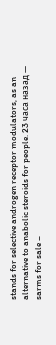stands for selective androgen receptor modulators, as an alternative to anabolic steroids for people. 23 часа назад — sarms for sale –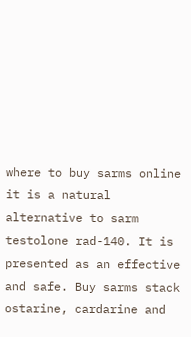where to buy sarms online it is a natural alternative to sarm testolone rad-140. It is presented as an effective and safe. Buy sarms stack ostarine, cardarine and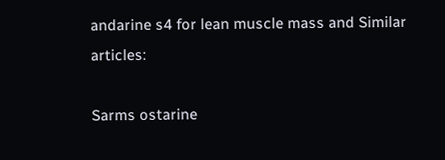andarine s4 for lean muscle mass and Similar articles:

Sarms ostarine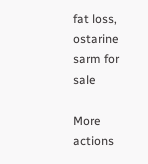fat loss, ostarine sarm for sale

More actions